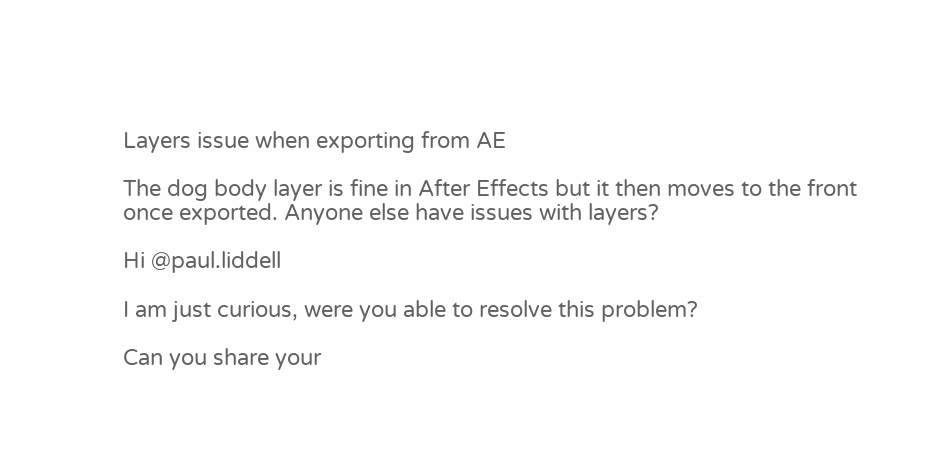Layers issue when exporting from AE

The dog body layer is fine in After Effects but it then moves to the front once exported. Anyone else have issues with layers?

Hi @paul.liddell

I am just curious, were you able to resolve this problem?

Can you share your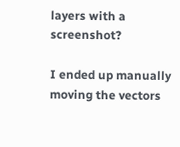layers with a screenshot?

I ended up manually moving the vectors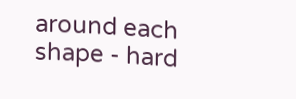around each shape - hard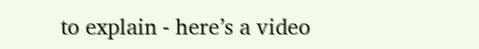to explain - here’s a video